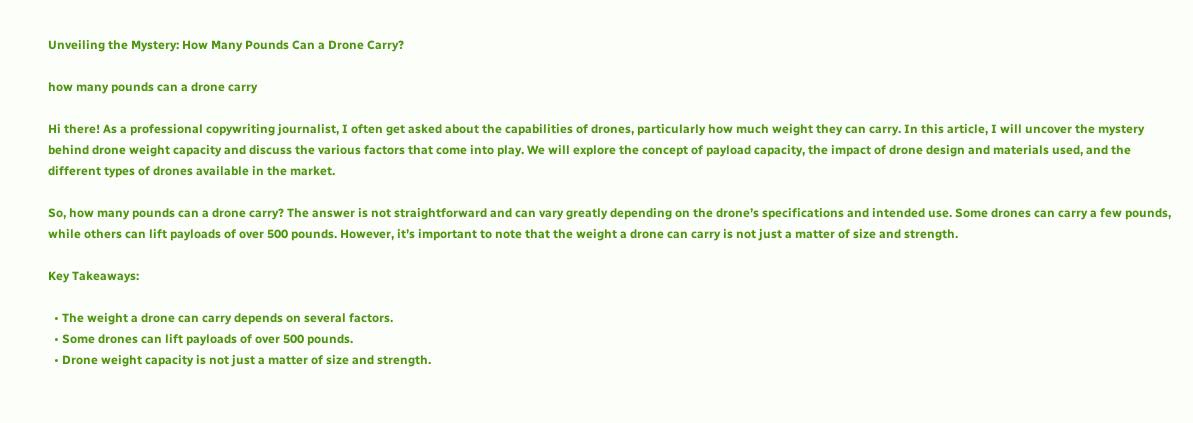Unveiling the Mystery: How Many Pounds Can a Drone Carry?

how many pounds can a drone carry

Hi there! As a professional copywriting journalist, I often get asked about the capabilities of drones, particularly how much weight they can carry. In this article, I will uncover the mystery behind drone weight capacity and discuss the various factors that come into play. We will explore the concept of payload capacity, the impact of drone design and materials used, and the different types of drones available in the market.

So, how many pounds can a drone carry? The answer is not straightforward and can vary greatly depending on the drone’s specifications and intended use. Some drones can carry a few pounds, while others can lift payloads of over 500 pounds. However, it’s important to note that the weight a drone can carry is not just a matter of size and strength.

Key Takeaways:

  • The weight a drone can carry depends on several factors.
  • Some drones can lift payloads of over 500 pounds.
  • Drone weight capacity is not just a matter of size and strength.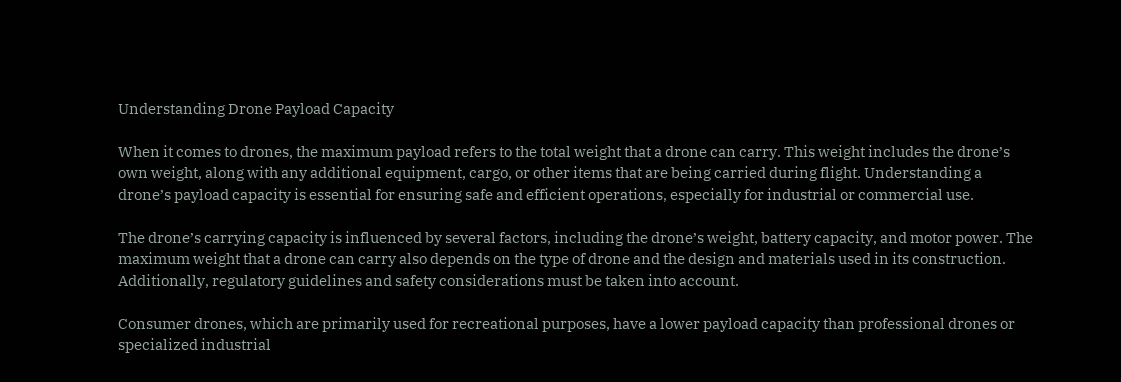Understanding Drone Payload Capacity

When it comes to drones, the maximum payload refers to the total weight that a drone can carry. This weight includes the drone’s own weight, along with any additional equipment, cargo, or other items that are being carried during flight. Understanding a drone’s payload capacity is essential for ensuring safe and efficient operations, especially for industrial or commercial use.

The drone’s carrying capacity is influenced by several factors, including the drone’s weight, battery capacity, and motor power. The maximum weight that a drone can carry also depends on the type of drone and the design and materials used in its construction. Additionally, regulatory guidelines and safety considerations must be taken into account.

Consumer drones, which are primarily used for recreational purposes, have a lower payload capacity than professional drones or specialized industrial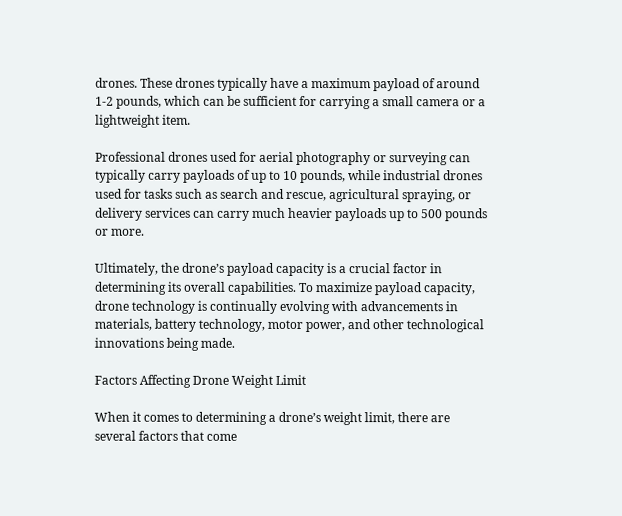drones. These drones typically have a maximum payload of around 1-2 pounds, which can be sufficient for carrying a small camera or a lightweight item.

Professional drones used for aerial photography or surveying can typically carry payloads of up to 10 pounds, while industrial drones used for tasks such as search and rescue, agricultural spraying, or delivery services can carry much heavier payloads up to 500 pounds or more.

Ultimately, the drone’s payload capacity is a crucial factor in determining its overall capabilities. To maximize payload capacity, drone technology is continually evolving with advancements in materials, battery technology, motor power, and other technological innovations being made.

Factors Affecting Drone Weight Limit

When it comes to determining a drone’s weight limit, there are several factors that come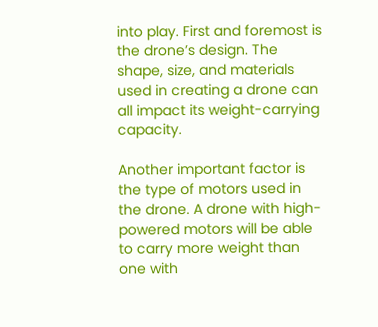into play. First and foremost is the drone’s design. The shape, size, and materials used in creating a drone can all impact its weight-carrying capacity.

Another important factor is the type of motors used in the drone. A drone with high-powered motors will be able to carry more weight than one with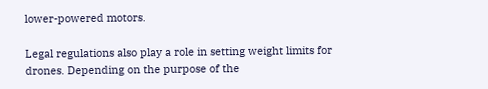lower-powered motors.

Legal regulations also play a role in setting weight limits for drones. Depending on the purpose of the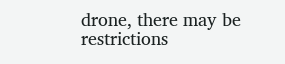drone, there may be restrictions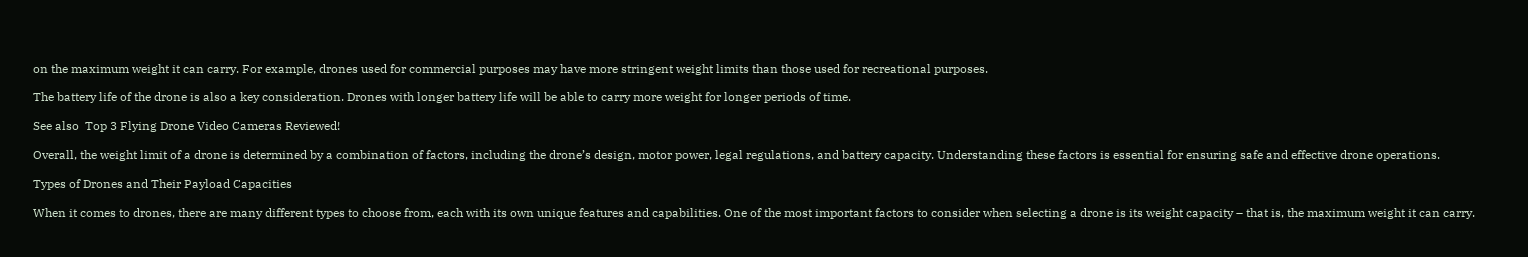on the maximum weight it can carry. For example, drones used for commercial purposes may have more stringent weight limits than those used for recreational purposes.

The battery life of the drone is also a key consideration. Drones with longer battery life will be able to carry more weight for longer periods of time.

See also  Top 3 Flying Drone Video Cameras Reviewed!

Overall, the weight limit of a drone is determined by a combination of factors, including the drone’s design, motor power, legal regulations, and battery capacity. Understanding these factors is essential for ensuring safe and effective drone operations.

Types of Drones and Their Payload Capacities

When it comes to drones, there are many different types to choose from, each with its own unique features and capabilities. One of the most important factors to consider when selecting a drone is its weight capacity – that is, the maximum weight it can carry.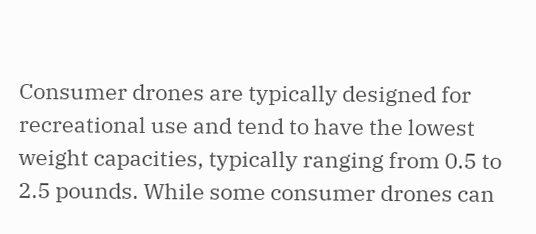Consumer drones are typically designed for recreational use and tend to have the lowest weight capacities, typically ranging from 0.5 to 2.5 pounds. While some consumer drones can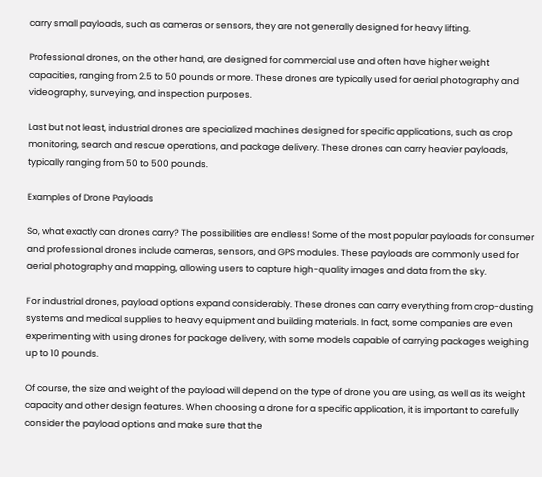carry small payloads, such as cameras or sensors, they are not generally designed for heavy lifting.

Professional drones, on the other hand, are designed for commercial use and often have higher weight capacities, ranging from 2.5 to 50 pounds or more. These drones are typically used for aerial photography and videography, surveying, and inspection purposes.

Last but not least, industrial drones are specialized machines designed for specific applications, such as crop monitoring, search and rescue operations, and package delivery. These drones can carry heavier payloads, typically ranging from 50 to 500 pounds.

Examples of Drone Payloads

So, what exactly can drones carry? The possibilities are endless! Some of the most popular payloads for consumer and professional drones include cameras, sensors, and GPS modules. These payloads are commonly used for aerial photography and mapping, allowing users to capture high-quality images and data from the sky.

For industrial drones, payload options expand considerably. These drones can carry everything from crop-dusting systems and medical supplies to heavy equipment and building materials. In fact, some companies are even experimenting with using drones for package delivery, with some models capable of carrying packages weighing up to 10 pounds.

Of course, the size and weight of the payload will depend on the type of drone you are using, as well as its weight capacity and other design features. When choosing a drone for a specific application, it is important to carefully consider the payload options and make sure that the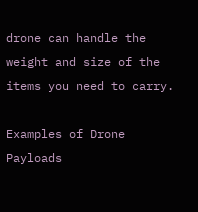drone can handle the weight and size of the items you need to carry.

Examples of Drone Payloads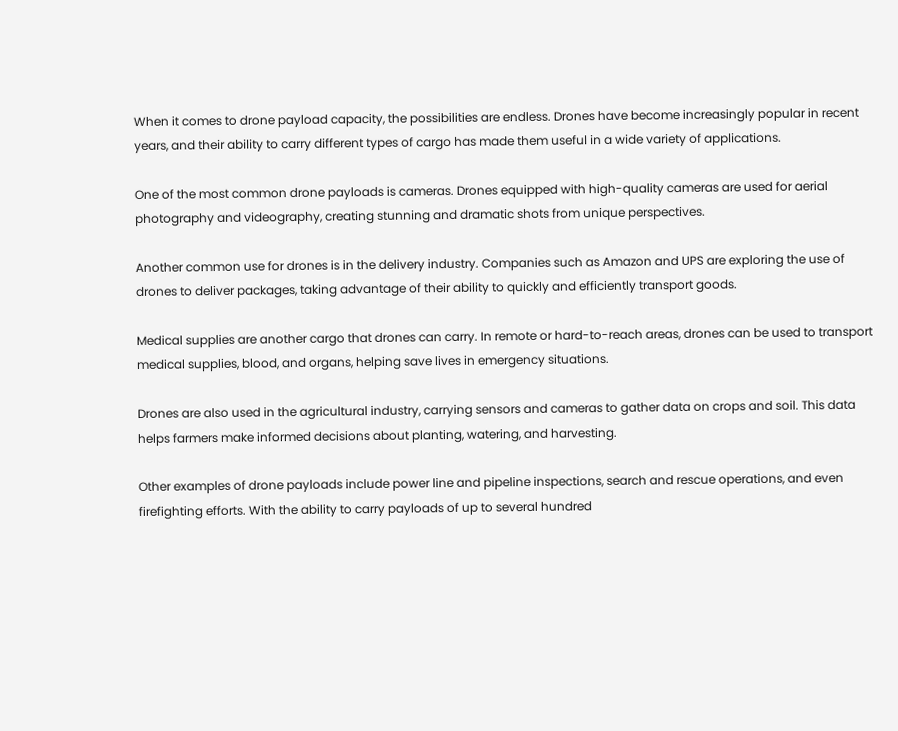When it comes to drone payload capacity, the possibilities are endless. Drones have become increasingly popular in recent years, and their ability to carry different types of cargo has made them useful in a wide variety of applications.

One of the most common drone payloads is cameras. Drones equipped with high-quality cameras are used for aerial photography and videography, creating stunning and dramatic shots from unique perspectives.

Another common use for drones is in the delivery industry. Companies such as Amazon and UPS are exploring the use of drones to deliver packages, taking advantage of their ability to quickly and efficiently transport goods.

Medical supplies are another cargo that drones can carry. In remote or hard-to-reach areas, drones can be used to transport medical supplies, blood, and organs, helping save lives in emergency situations.

Drones are also used in the agricultural industry, carrying sensors and cameras to gather data on crops and soil. This data helps farmers make informed decisions about planting, watering, and harvesting.

Other examples of drone payloads include power line and pipeline inspections, search and rescue operations, and even firefighting efforts. With the ability to carry payloads of up to several hundred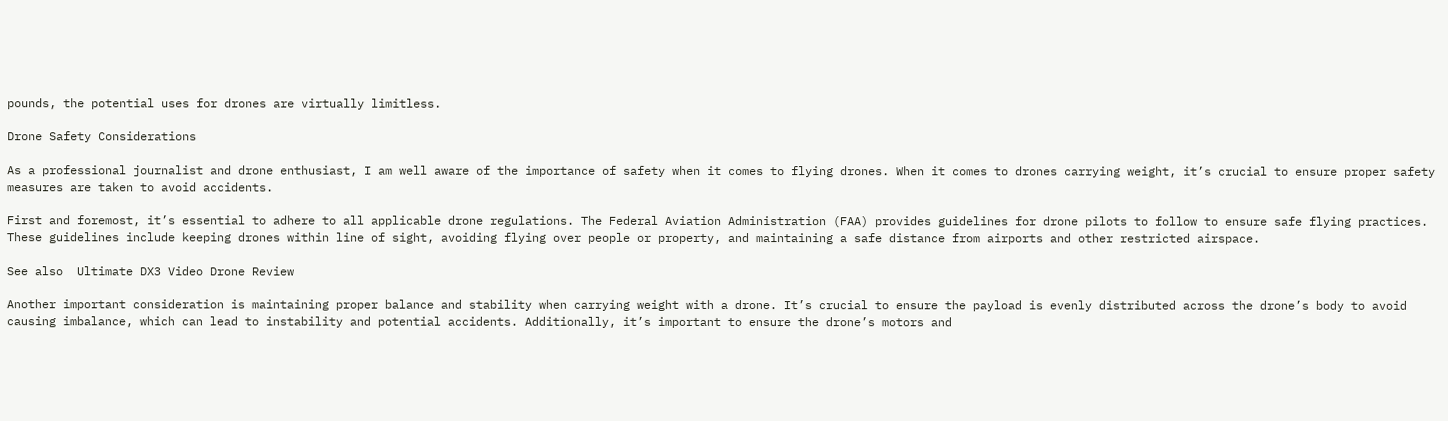pounds, the potential uses for drones are virtually limitless.

Drone Safety Considerations

As a professional journalist and drone enthusiast, I am well aware of the importance of safety when it comes to flying drones. When it comes to drones carrying weight, it’s crucial to ensure proper safety measures are taken to avoid accidents.

First and foremost, it’s essential to adhere to all applicable drone regulations. The Federal Aviation Administration (FAA) provides guidelines for drone pilots to follow to ensure safe flying practices. These guidelines include keeping drones within line of sight, avoiding flying over people or property, and maintaining a safe distance from airports and other restricted airspace.

See also  Ultimate DX3 Video Drone Review

Another important consideration is maintaining proper balance and stability when carrying weight with a drone. It’s crucial to ensure the payload is evenly distributed across the drone’s body to avoid causing imbalance, which can lead to instability and potential accidents. Additionally, it’s important to ensure the drone’s motors and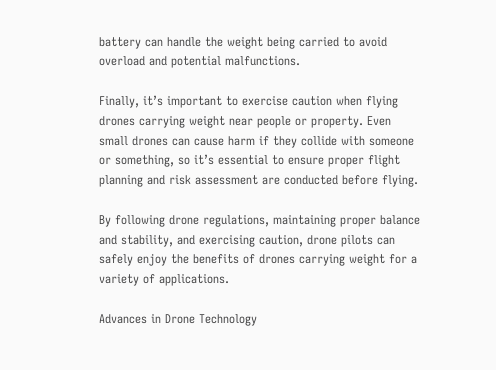battery can handle the weight being carried to avoid overload and potential malfunctions.

Finally, it’s important to exercise caution when flying drones carrying weight near people or property. Even small drones can cause harm if they collide with someone or something, so it’s essential to ensure proper flight planning and risk assessment are conducted before flying.

By following drone regulations, maintaining proper balance and stability, and exercising caution, drone pilots can safely enjoy the benefits of drones carrying weight for a variety of applications.

Advances in Drone Technology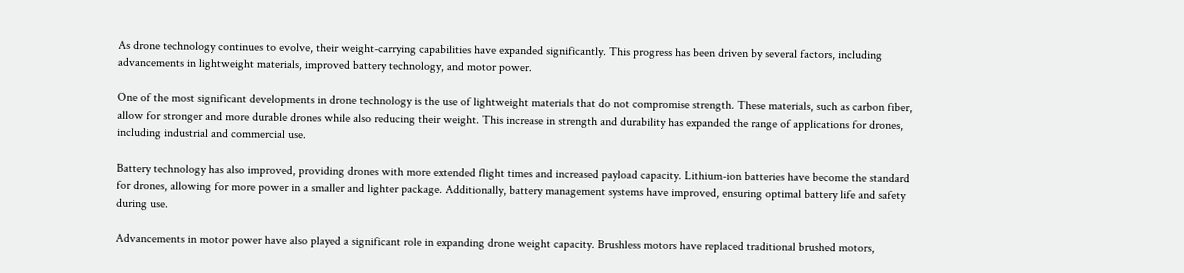As drone technology continues to evolve, their weight-carrying capabilities have expanded significantly. This progress has been driven by several factors, including advancements in lightweight materials, improved battery technology, and motor power.

One of the most significant developments in drone technology is the use of lightweight materials that do not compromise strength. These materials, such as carbon fiber, allow for stronger and more durable drones while also reducing their weight. This increase in strength and durability has expanded the range of applications for drones, including industrial and commercial use.

Battery technology has also improved, providing drones with more extended flight times and increased payload capacity. Lithium-ion batteries have become the standard for drones, allowing for more power in a smaller and lighter package. Additionally, battery management systems have improved, ensuring optimal battery life and safety during use.

Advancements in motor power have also played a significant role in expanding drone weight capacity. Brushless motors have replaced traditional brushed motors,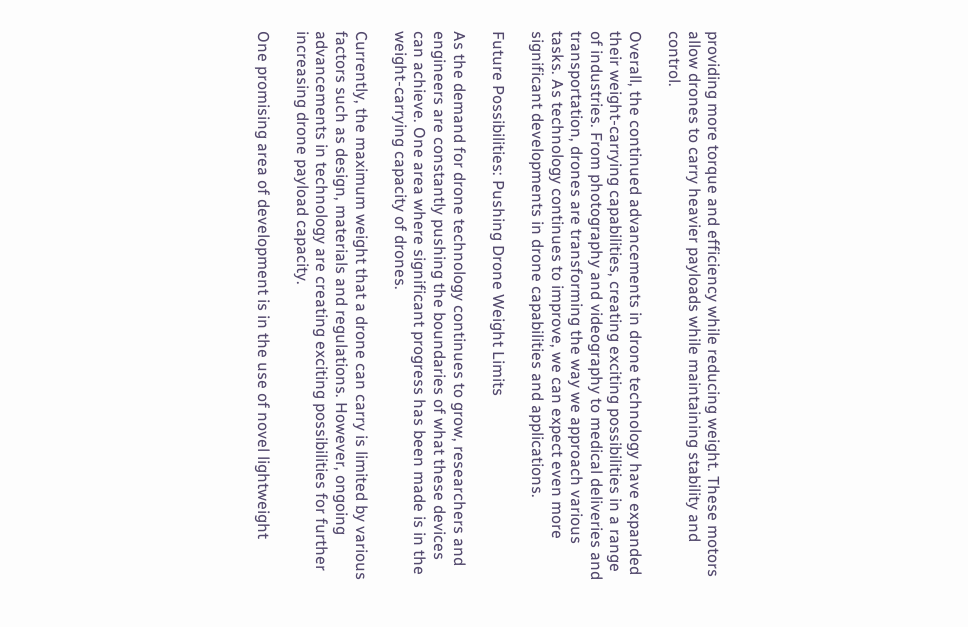providing more torque and efficiency while reducing weight. These motors allow drones to carry heavier payloads while maintaining stability and control.

Overall, the continued advancements in drone technology have expanded their weight-carrying capabilities, creating exciting possibilities in a range of industries. From photography and videography to medical deliveries and transportation, drones are transforming the way we approach various tasks. As technology continues to improve, we can expect even more significant developments in drone capabilities and applications.

Future Possibilities: Pushing Drone Weight Limits

As the demand for drone technology continues to grow, researchers and engineers are constantly pushing the boundaries of what these devices can achieve. One area where significant progress has been made is in the weight-carrying capacity of drones.

Currently, the maximum weight that a drone can carry is limited by various factors such as design, materials and regulations. However, ongoing advancements in technology are creating exciting possibilities for further increasing drone payload capacity.

One promising area of development is in the use of novel lightweight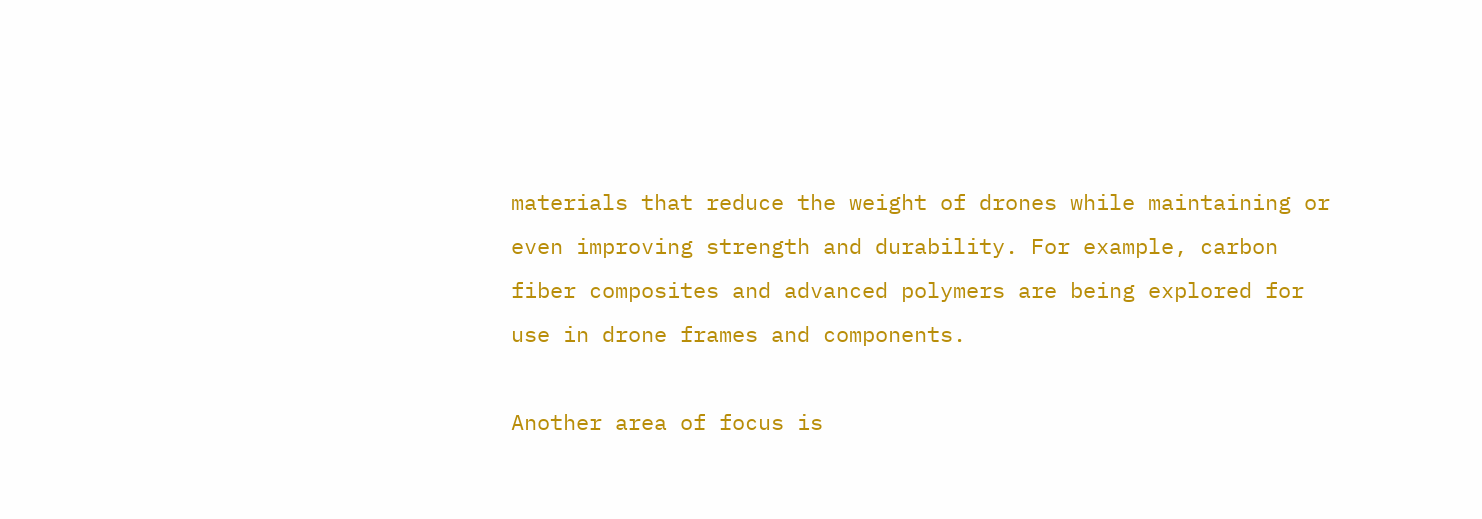materials that reduce the weight of drones while maintaining or even improving strength and durability. For example, carbon fiber composites and advanced polymers are being explored for use in drone frames and components.

Another area of focus is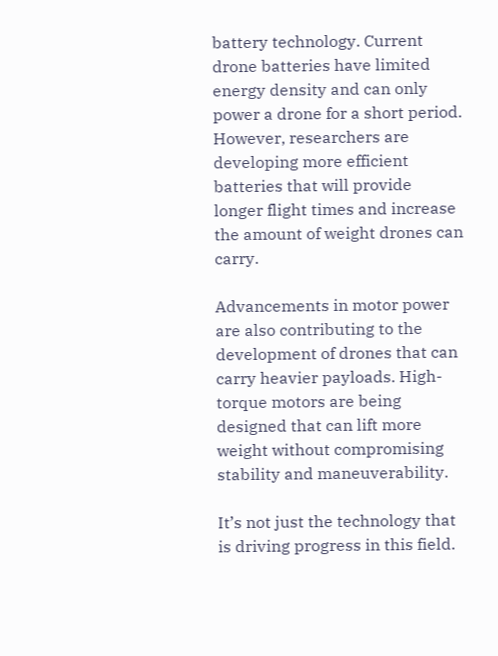battery technology. Current drone batteries have limited energy density and can only power a drone for a short period. However, researchers are developing more efficient batteries that will provide longer flight times and increase the amount of weight drones can carry.

Advancements in motor power are also contributing to the development of drones that can carry heavier payloads. High-torque motors are being designed that can lift more weight without compromising stability and maneuverability.

It’s not just the technology that is driving progress in this field.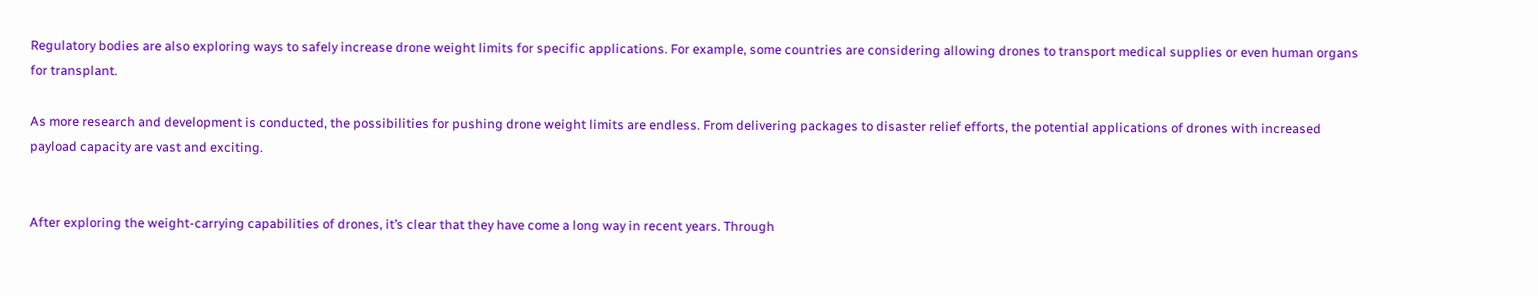Regulatory bodies are also exploring ways to safely increase drone weight limits for specific applications. For example, some countries are considering allowing drones to transport medical supplies or even human organs for transplant.

As more research and development is conducted, the possibilities for pushing drone weight limits are endless. From delivering packages to disaster relief efforts, the potential applications of drones with increased payload capacity are vast and exciting.


After exploring the weight-carrying capabilities of drones, it’s clear that they have come a long way in recent years. Through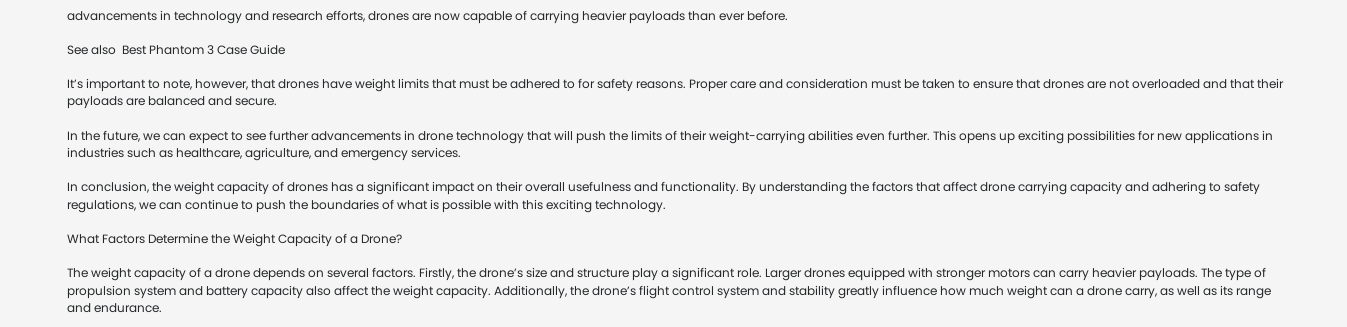advancements in technology and research efforts, drones are now capable of carrying heavier payloads than ever before.

See also  Best Phantom 3 Case Guide

It’s important to note, however, that drones have weight limits that must be adhered to for safety reasons. Proper care and consideration must be taken to ensure that drones are not overloaded and that their payloads are balanced and secure.

In the future, we can expect to see further advancements in drone technology that will push the limits of their weight-carrying abilities even further. This opens up exciting possibilities for new applications in industries such as healthcare, agriculture, and emergency services.

In conclusion, the weight capacity of drones has a significant impact on their overall usefulness and functionality. By understanding the factors that affect drone carrying capacity and adhering to safety regulations, we can continue to push the boundaries of what is possible with this exciting technology.

What Factors Determine the Weight Capacity of a Drone?

The weight capacity of a drone depends on several factors. Firstly, the drone’s size and structure play a significant role. Larger drones equipped with stronger motors can carry heavier payloads. The type of propulsion system and battery capacity also affect the weight capacity. Additionally, the drone’s flight control system and stability greatly influence how much weight can a drone carry, as well as its range and endurance.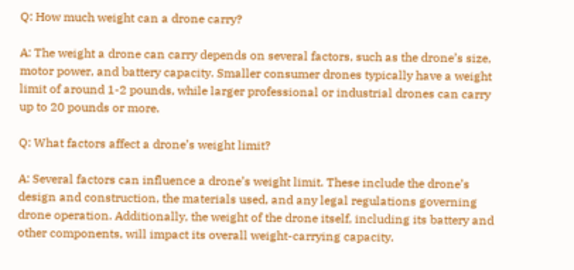Q: How much weight can a drone carry?

A: The weight a drone can carry depends on several factors, such as the drone’s size, motor power, and battery capacity. Smaller consumer drones typically have a weight limit of around 1-2 pounds, while larger professional or industrial drones can carry up to 20 pounds or more.

Q: What factors affect a drone’s weight limit?

A: Several factors can influence a drone’s weight limit. These include the drone’s design and construction, the materials used, and any legal regulations governing drone operation. Additionally, the weight of the drone itself, including its battery and other components, will impact its overall weight-carrying capacity.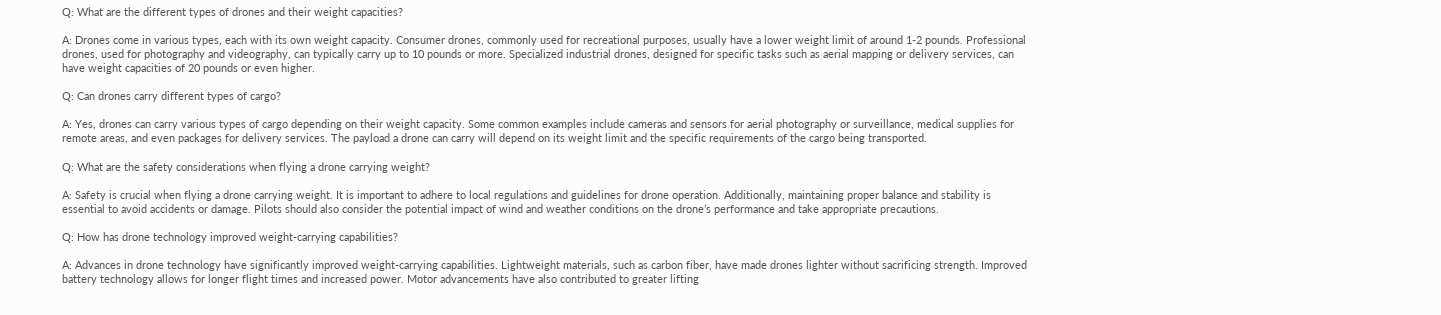Q: What are the different types of drones and their weight capacities?

A: Drones come in various types, each with its own weight capacity. Consumer drones, commonly used for recreational purposes, usually have a lower weight limit of around 1-2 pounds. Professional drones, used for photography and videography, can typically carry up to 10 pounds or more. Specialized industrial drones, designed for specific tasks such as aerial mapping or delivery services, can have weight capacities of 20 pounds or even higher.

Q: Can drones carry different types of cargo?

A: Yes, drones can carry various types of cargo depending on their weight capacity. Some common examples include cameras and sensors for aerial photography or surveillance, medical supplies for remote areas, and even packages for delivery services. The payload a drone can carry will depend on its weight limit and the specific requirements of the cargo being transported.

Q: What are the safety considerations when flying a drone carrying weight?

A: Safety is crucial when flying a drone carrying weight. It is important to adhere to local regulations and guidelines for drone operation. Additionally, maintaining proper balance and stability is essential to avoid accidents or damage. Pilots should also consider the potential impact of wind and weather conditions on the drone’s performance and take appropriate precautions.

Q: How has drone technology improved weight-carrying capabilities?

A: Advances in drone technology have significantly improved weight-carrying capabilities. Lightweight materials, such as carbon fiber, have made drones lighter without sacrificing strength. Improved battery technology allows for longer flight times and increased power. Motor advancements have also contributed to greater lifting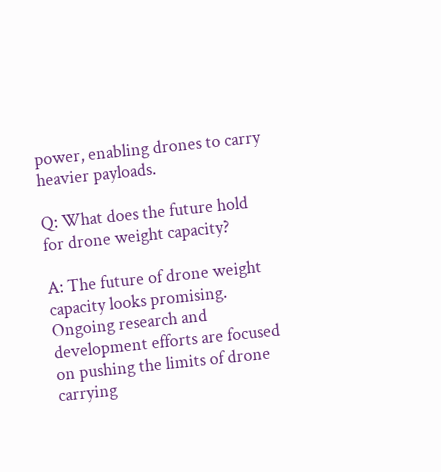power, enabling drones to carry heavier payloads.

Q: What does the future hold for drone weight capacity?

A: The future of drone weight capacity looks promising. Ongoing research and development efforts are focused on pushing the limits of drone carrying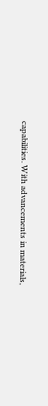capabilities. With advancements in materials,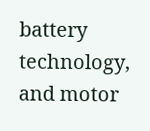battery technology, and motor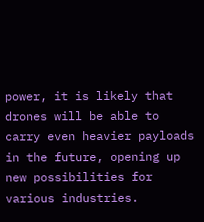power, it is likely that drones will be able to carry even heavier payloads in the future, opening up new possibilities for various industries.